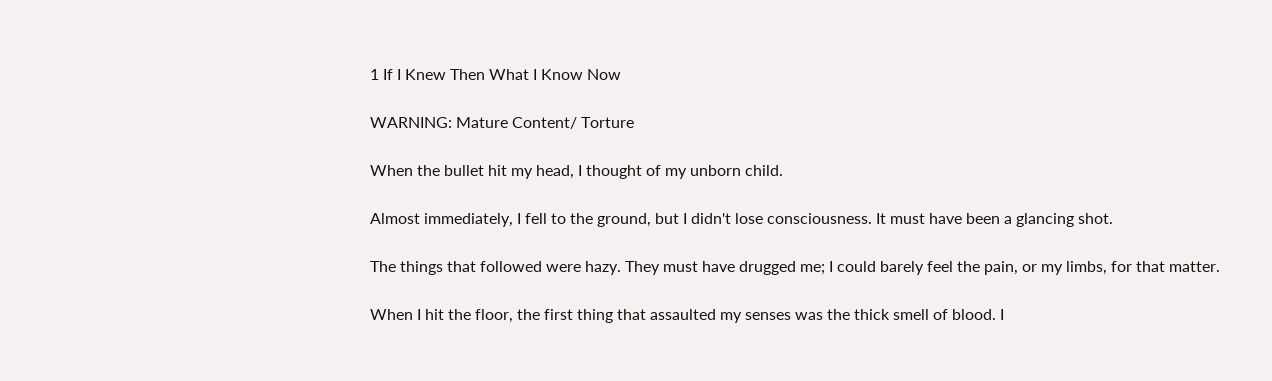1 If I Knew Then What I Know Now

WARNING: Mature Content/ Torture

When the bullet hit my head, I thought of my unborn child.

Almost immediately, I fell to the ground, but I didn't lose consciousness. It must have been a glancing shot.

The things that followed were hazy. They must have drugged me; I could barely feel the pain, or my limbs, for that matter.

When I hit the floor, the first thing that assaulted my senses was the thick smell of blood. I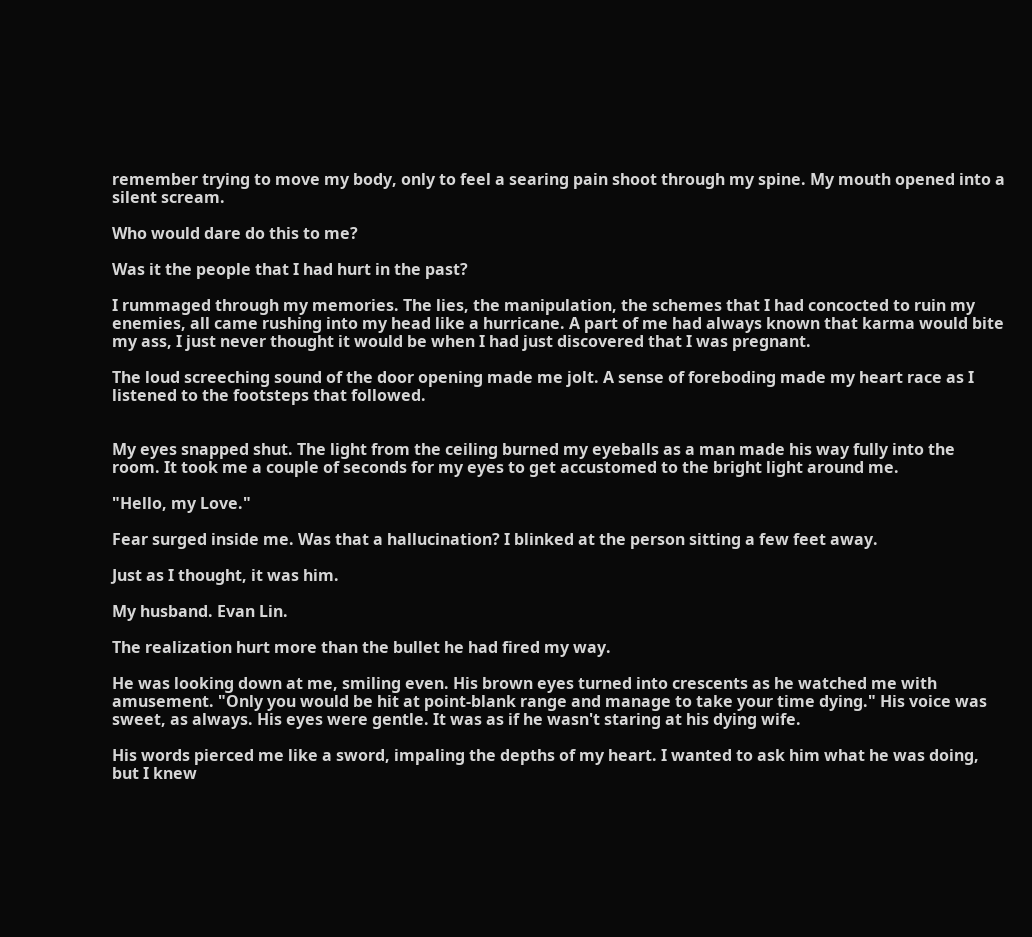remember trying to move my body, only to feel a searing pain shoot through my spine. My mouth opened into a silent scream.

Who would dare do this to me?

Was it the people that I had hurt in the past?

I rummaged through my memories. The lies, the manipulation, the schemes that I had concocted to ruin my enemies, all came rushing into my head like a hurricane. A part of me had always known that karma would bite my ass, I just never thought it would be when I had just discovered that I was pregnant.

The loud screeching sound of the door opening made me jolt. A sense of foreboding made my heart race as I listened to the footsteps that followed.


My eyes snapped shut. The light from the ceiling burned my eyeballs as a man made his way fully into the room. It took me a couple of seconds for my eyes to get accustomed to the bright light around me.

"Hello, my Love."

Fear surged inside me. Was that a hallucination? I blinked at the person sitting a few feet away.

Just as I thought, it was him.

My husband. Evan Lin.

The realization hurt more than the bullet he had fired my way.

He was looking down at me, smiling even. His brown eyes turned into crescents as he watched me with amusement. "Only you would be hit at point-blank range and manage to take your time dying." His voice was sweet, as always. His eyes were gentle. It was as if he wasn't staring at his dying wife.

His words pierced me like a sword, impaling the depths of my heart. I wanted to ask him what he was doing, but I knew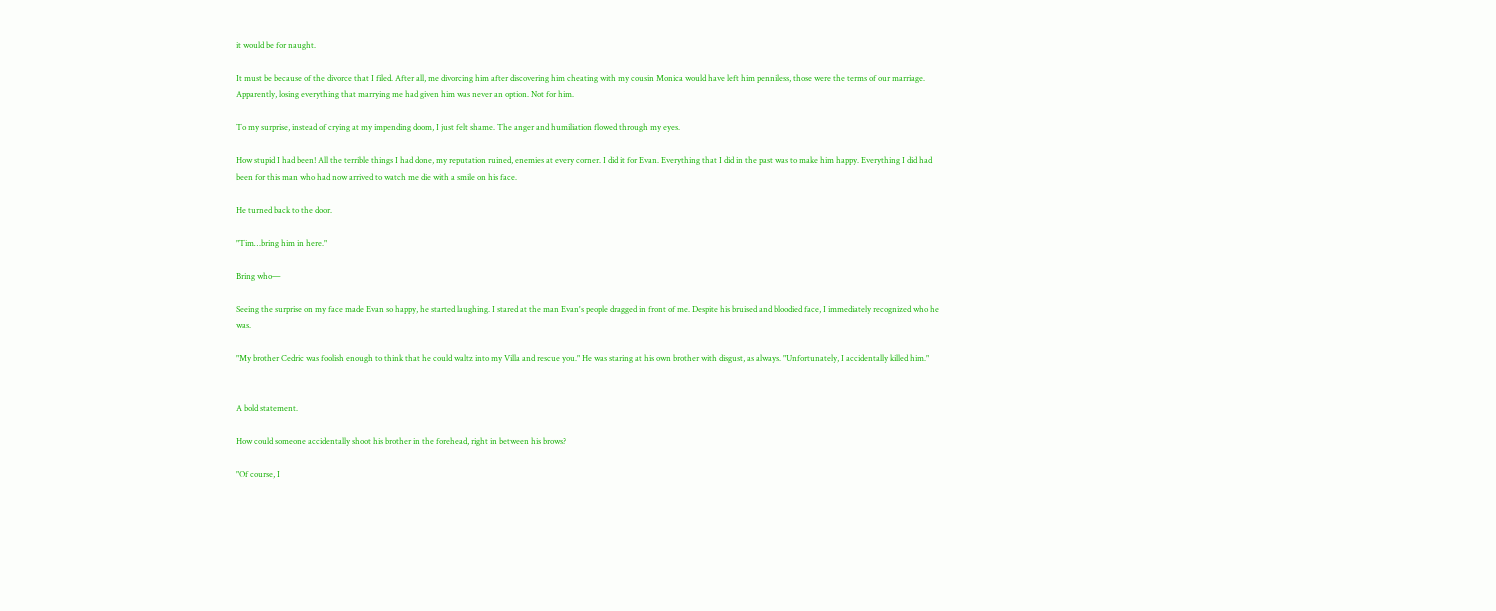it would be for naught.

It must be because of the divorce that I filed. After all, me divorcing him after discovering him cheating with my cousin Monica would have left him penniless, those were the terms of our marriage. Apparently, losing everything that marrying me had given him was never an option. Not for him.

To my surprise, instead of crying at my impending doom, I just felt shame. The anger and humiliation flowed through my eyes.

How stupid I had been! All the terrible things I had done, my reputation ruined, enemies at every corner. I did it for Evan. Everything that I did in the past was to make him happy. Everything I did had been for this man who had now arrived to watch me die with a smile on his face.

He turned back to the door.

"Tim…bring him in here."

Bring who—

Seeing the surprise on my face made Evan so happy, he started laughing. I stared at the man Evan's people dragged in front of me. Despite his bruised and bloodied face, I immediately recognized who he was.

"My brother Cedric was foolish enough to think that he could waltz into my Villa and rescue you." He was staring at his own brother with disgust, as always. "Unfortunately, I accidentally killed him."


A bold statement.

How could someone accidentally shoot his brother in the forehead, right in between his brows?

"Of course, I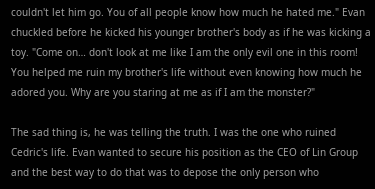couldn't let him go. You of all people know how much he hated me." Evan chuckled before he kicked his younger brother's body as if he was kicking a toy. "Come on… don't look at me like I am the only evil one in this room! You helped me ruin my brother's life without even knowing how much he adored you. Why are you staring at me as if I am the monster?"

The sad thing is, he was telling the truth. I was the one who ruined Cedric's life. Evan wanted to secure his position as the CEO of Lin Group and the best way to do that was to depose the only person who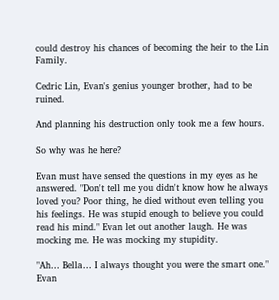could destroy his chances of becoming the heir to the Lin Family.

Cedric Lin, Evan's genius younger brother, had to be ruined.

And planning his destruction only took me a few hours.

So why was he here?

Evan must have sensed the questions in my eyes as he answered. "Don't tell me you didn't know how he always loved you? Poor thing, he died without even telling you his feelings. He was stupid enough to believe you could read his mind." Evan let out another laugh. He was mocking me. He was mocking my stupidity.

"Ah… Bella… I always thought you were the smart one." Evan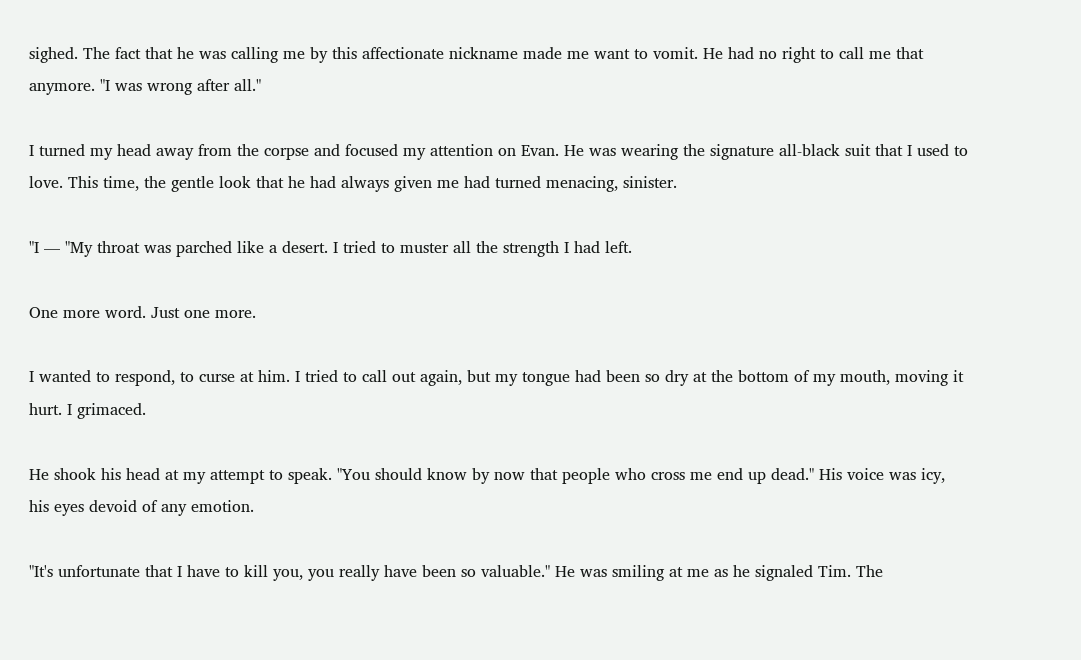sighed. The fact that he was calling me by this affectionate nickname made me want to vomit. He had no right to call me that anymore. "I was wrong after all."

I turned my head away from the corpse and focused my attention on Evan. He was wearing the signature all-black suit that I used to love. This time, the gentle look that he had always given me had turned menacing, sinister.

"I — "My throat was parched like a desert. I tried to muster all the strength I had left.

One more word. Just one more.

I wanted to respond, to curse at him. I tried to call out again, but my tongue had been so dry at the bottom of my mouth, moving it hurt. I grimaced.

He shook his head at my attempt to speak. "You should know by now that people who cross me end up dead." His voice was icy, his eyes devoid of any emotion.

"It's unfortunate that I have to kill you, you really have been so valuable." He was smiling at me as he signaled Tim. The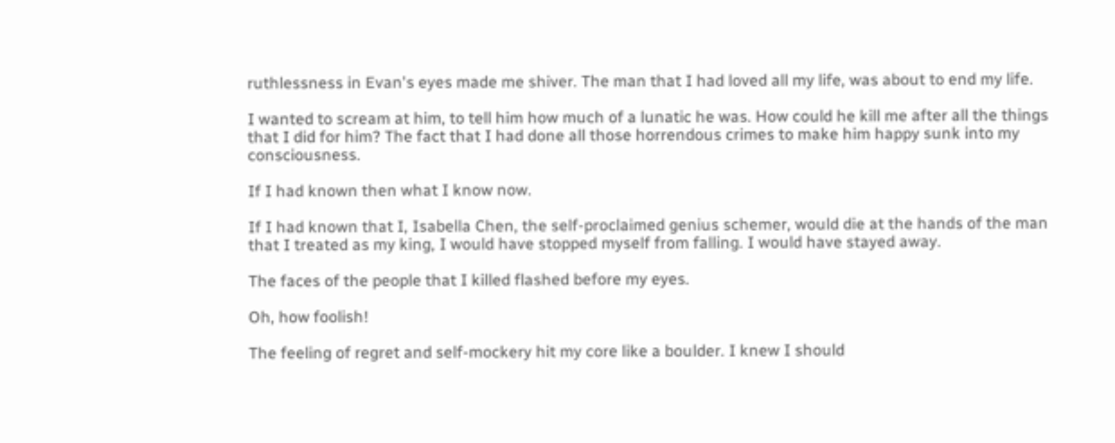ruthlessness in Evan's eyes made me shiver. The man that I had loved all my life, was about to end my life.

I wanted to scream at him, to tell him how much of a lunatic he was. How could he kill me after all the things that I did for him? The fact that I had done all those horrendous crimes to make him happy sunk into my consciousness.

If I had known then what I know now.

If I had known that I, Isabella Chen, the self-proclaimed genius schemer, would die at the hands of the man that I treated as my king, I would have stopped myself from falling. I would have stayed away.

The faces of the people that I killed flashed before my eyes.

Oh, how foolish!

The feeling of regret and self-mockery hit my core like a boulder. I knew I should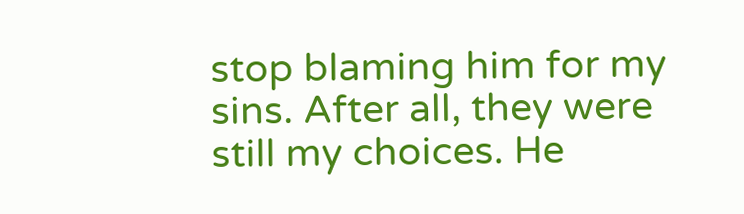stop blaming him for my sins. After all, they were still my choices. He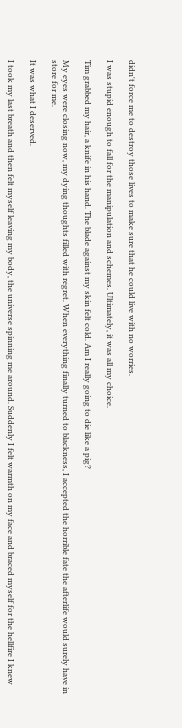didn't force me to destroy those lives to make sure that he could live with no worries.

I was stupid enough to fall for the manipulation and schemes. Ultimately, it was all my choice.

Tim grabbed my hair, a knife in his hand. The blade against my skin felt cold. Am I really going to die like a pig?

My eyes were closing now, my dying thoughts filled with regret. When everything finally turned to blackness, I accepted the horrible fate the afterlife would surely have in store for me.

It was what I deserved.

I took my last breath and then felt myself leaving my body, the universe spinning me around. Suddenly I felt warmth on my face and braced myself for the hellfire I knew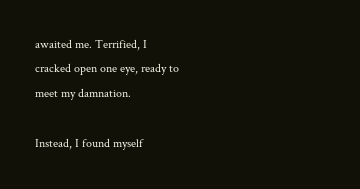awaited me. Terrified, I cracked open one eye, ready to meet my damnation.

Instead, I found myself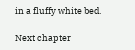in a fluffy white bed.

Next chapter